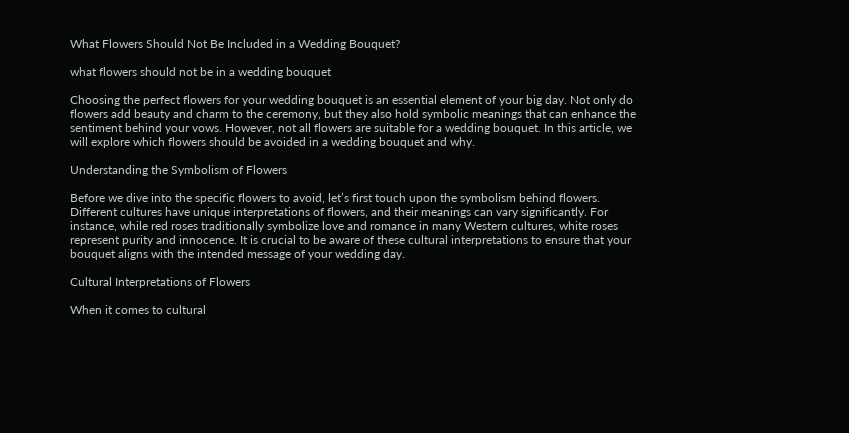What Flowers Should Not Be Included in a Wedding Bouquet?

what flowers should not be in a wedding bouquet

Choosing the perfect flowers for your wedding bouquet is an essential element of your big day. Not only do flowers add beauty and charm to the ceremony, but they also hold symbolic meanings that can enhance the sentiment behind your vows. However, not all flowers are suitable for a wedding bouquet. In this article, we will explore which flowers should be avoided in a wedding bouquet and why.

Understanding the Symbolism of Flowers

Before we dive into the specific flowers to avoid, let’s first touch upon the symbolism behind flowers. Different cultures have unique interpretations of flowers, and their meanings can vary significantly. For instance, while red roses traditionally symbolize love and romance in many Western cultures, white roses represent purity and innocence. It is crucial to be aware of these cultural interpretations to ensure that your bouquet aligns with the intended message of your wedding day.

Cultural Interpretations of Flowers

When it comes to cultural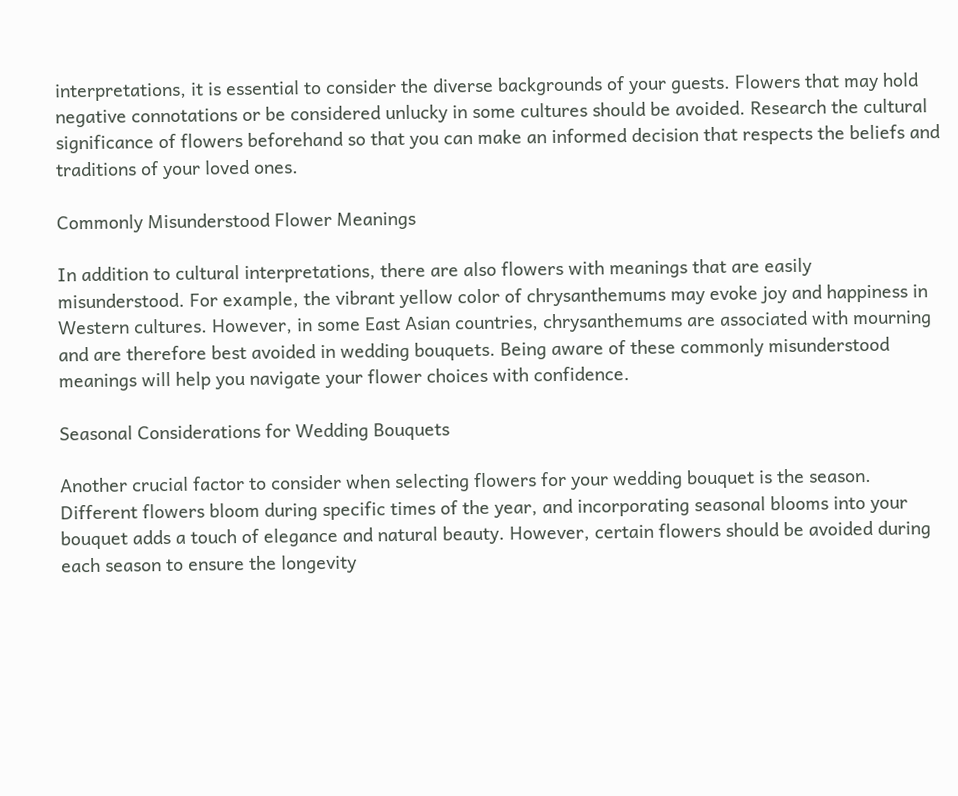interpretations, it is essential to consider the diverse backgrounds of your guests. Flowers that may hold negative connotations or be considered unlucky in some cultures should be avoided. Research the cultural significance of flowers beforehand so that you can make an informed decision that respects the beliefs and traditions of your loved ones.

Commonly Misunderstood Flower Meanings

In addition to cultural interpretations, there are also flowers with meanings that are easily misunderstood. For example, the vibrant yellow color of chrysanthemums may evoke joy and happiness in Western cultures. However, in some East Asian countries, chrysanthemums are associated with mourning and are therefore best avoided in wedding bouquets. Being aware of these commonly misunderstood meanings will help you navigate your flower choices with confidence.

Seasonal Considerations for Wedding Bouquets

Another crucial factor to consider when selecting flowers for your wedding bouquet is the season. Different flowers bloom during specific times of the year, and incorporating seasonal blooms into your bouquet adds a touch of elegance and natural beauty. However, certain flowers should be avoided during each season to ensure the longevity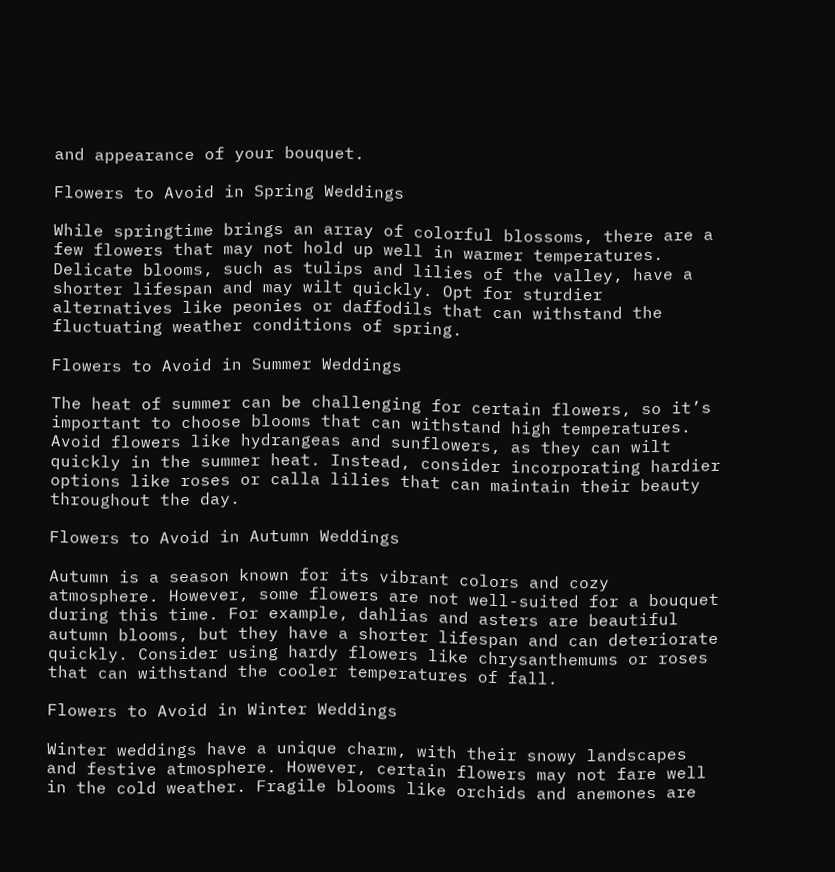and appearance of your bouquet.

Flowers to Avoid in Spring Weddings

While springtime brings an array of colorful blossoms, there are a few flowers that may not hold up well in warmer temperatures. Delicate blooms, such as tulips and lilies of the valley, have a shorter lifespan and may wilt quickly. Opt for sturdier alternatives like peonies or daffodils that can withstand the fluctuating weather conditions of spring.

Flowers to Avoid in Summer Weddings

The heat of summer can be challenging for certain flowers, so it’s important to choose blooms that can withstand high temperatures. Avoid flowers like hydrangeas and sunflowers, as they can wilt quickly in the summer heat. Instead, consider incorporating hardier options like roses or calla lilies that can maintain their beauty throughout the day.

Flowers to Avoid in Autumn Weddings

Autumn is a season known for its vibrant colors and cozy atmosphere. However, some flowers are not well-suited for a bouquet during this time. For example, dahlias and asters are beautiful autumn blooms, but they have a shorter lifespan and can deteriorate quickly. Consider using hardy flowers like chrysanthemums or roses that can withstand the cooler temperatures of fall.

Flowers to Avoid in Winter Weddings

Winter weddings have a unique charm, with their snowy landscapes and festive atmosphere. However, certain flowers may not fare well in the cold weather. Fragile blooms like orchids and anemones are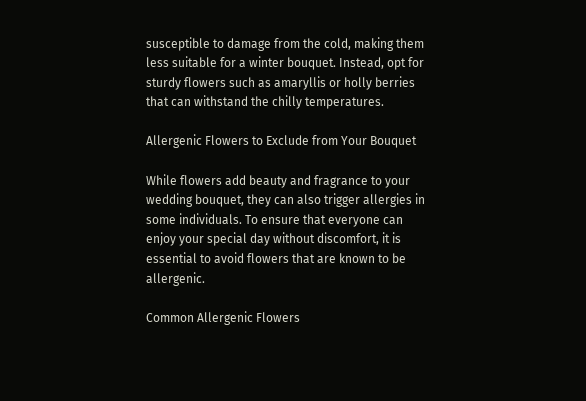susceptible to damage from the cold, making them less suitable for a winter bouquet. Instead, opt for sturdy flowers such as amaryllis or holly berries that can withstand the chilly temperatures.

Allergenic Flowers to Exclude from Your Bouquet

While flowers add beauty and fragrance to your wedding bouquet, they can also trigger allergies in some individuals. To ensure that everyone can enjoy your special day without discomfort, it is essential to avoid flowers that are known to be allergenic.

Common Allergenic Flowers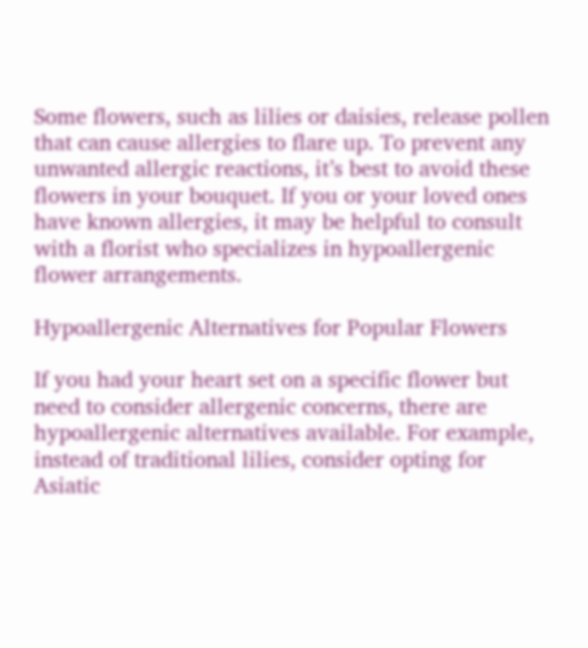Some flowers, such as lilies or daisies, release pollen that can cause allergies to flare up. To prevent any unwanted allergic reactions, it’s best to avoid these flowers in your bouquet. If you or your loved ones have known allergies, it may be helpful to consult with a florist who specializes in hypoallergenic flower arrangements.

Hypoallergenic Alternatives for Popular Flowers

If you had your heart set on a specific flower but need to consider allergenic concerns, there are hypoallergenic alternatives available. For example, instead of traditional lilies, consider opting for Asiatic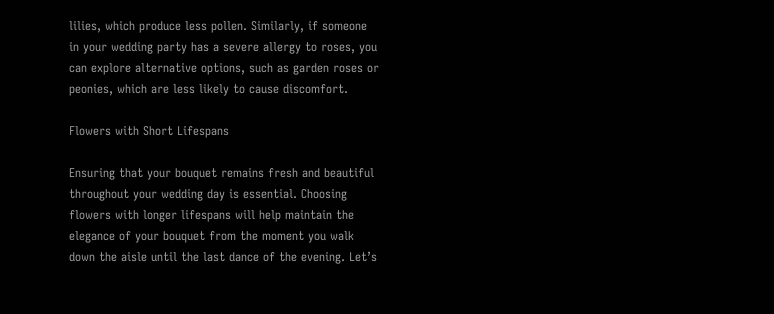lilies, which produce less pollen. Similarly, if someone in your wedding party has a severe allergy to roses, you can explore alternative options, such as garden roses or peonies, which are less likely to cause discomfort.

Flowers with Short Lifespans

Ensuring that your bouquet remains fresh and beautiful throughout your wedding day is essential. Choosing flowers with longer lifespans will help maintain the elegance of your bouquet from the moment you walk down the aisle until the last dance of the evening. Let’s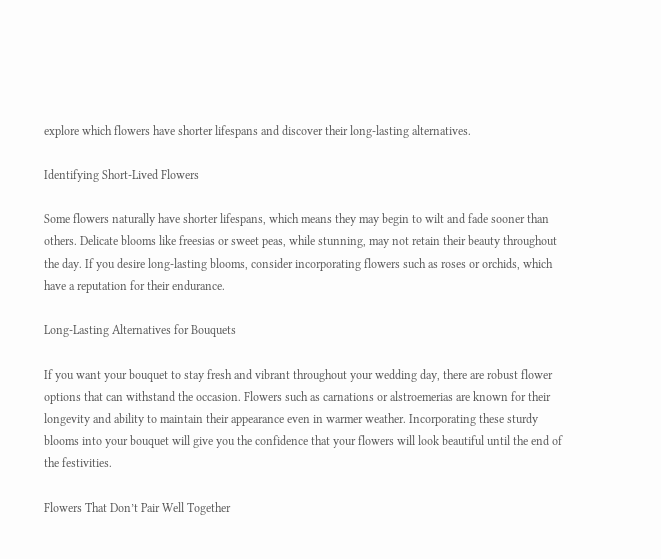explore which flowers have shorter lifespans and discover their long-lasting alternatives.

Identifying Short-Lived Flowers

Some flowers naturally have shorter lifespans, which means they may begin to wilt and fade sooner than others. Delicate blooms like freesias or sweet peas, while stunning, may not retain their beauty throughout the day. If you desire long-lasting blooms, consider incorporating flowers such as roses or orchids, which have a reputation for their endurance.

Long-Lasting Alternatives for Bouquets

If you want your bouquet to stay fresh and vibrant throughout your wedding day, there are robust flower options that can withstand the occasion. Flowers such as carnations or alstroemerias are known for their longevity and ability to maintain their appearance even in warmer weather. Incorporating these sturdy blooms into your bouquet will give you the confidence that your flowers will look beautiful until the end of the festivities.

Flowers That Don’t Pair Well Together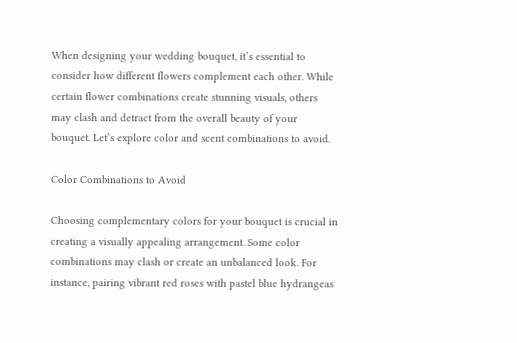When designing your wedding bouquet, it’s essential to consider how different flowers complement each other. While certain flower combinations create stunning visuals, others may clash and detract from the overall beauty of your bouquet. Let’s explore color and scent combinations to avoid.

Color Combinations to Avoid

Choosing complementary colors for your bouquet is crucial in creating a visually appealing arrangement. Some color combinations may clash or create an unbalanced look. For instance, pairing vibrant red roses with pastel blue hydrangeas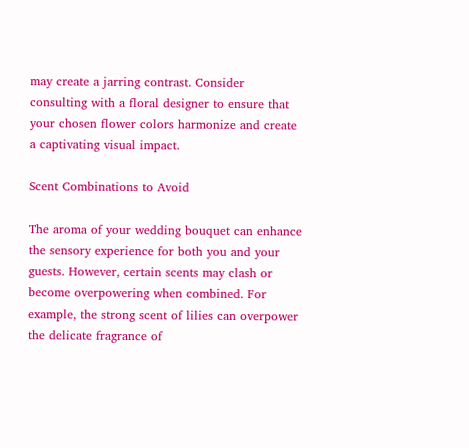may create a jarring contrast. Consider consulting with a floral designer to ensure that your chosen flower colors harmonize and create a captivating visual impact.

Scent Combinations to Avoid

The aroma of your wedding bouquet can enhance the sensory experience for both you and your guests. However, certain scents may clash or become overpowering when combined. For example, the strong scent of lilies can overpower the delicate fragrance of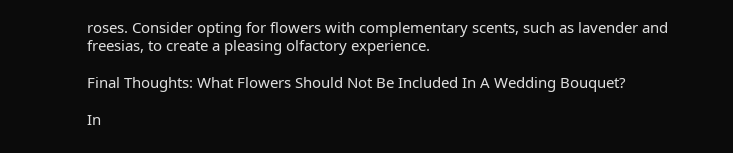roses. Consider opting for flowers with complementary scents, such as lavender and freesias, to create a pleasing olfactory experience.

Final Thoughts: What Flowers Should Not Be Included In A Wedding Bouquet?

In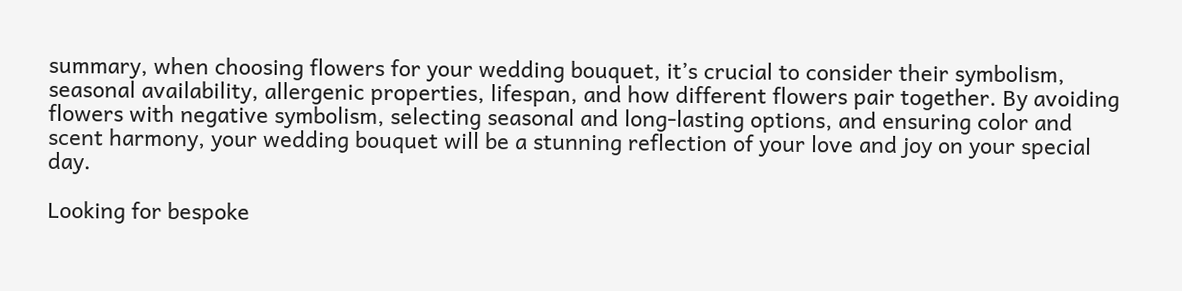summary, when choosing flowers for your wedding bouquet, it’s crucial to consider their symbolism, seasonal availability, allergenic properties, lifespan, and how different flowers pair together. By avoiding flowers with negative symbolism, selecting seasonal and long-lasting options, and ensuring color and scent harmony, your wedding bouquet will be a stunning reflection of your love and joy on your special day.

Looking for bespoke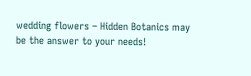wedding flowers – Hidden Botanics may be the answer to your needs!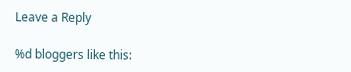Leave a Reply

%d bloggers like this: